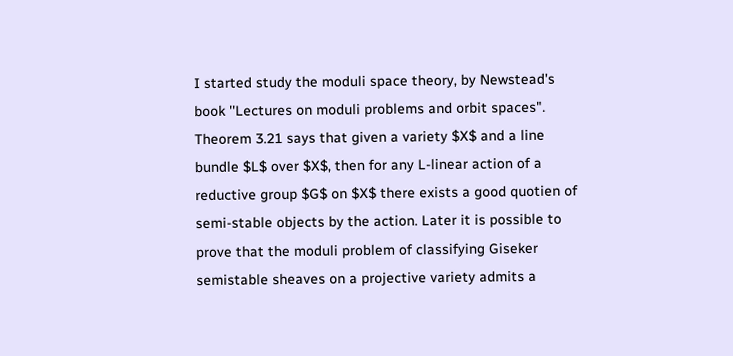I started study the moduli space theory, by Newstead's book ''Lectures on moduli problems and orbit spaces". Theorem 3.21 says that given a variety $X$ and a line bundle $L$ over $X$, then for any L-linear action of a reductive group $G$ on $X$ there exists a good quotien of semi-stable objects by the action. Later it is possible to prove that the moduli problem of classifying Giseker semistable sheaves on a projective variety admits a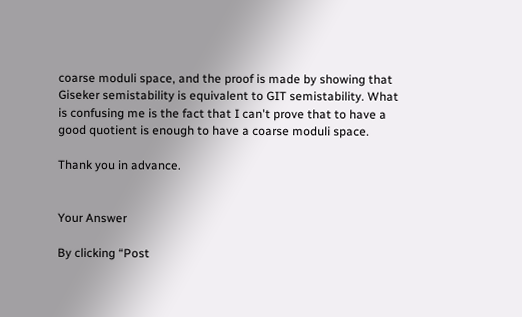coarse moduli space, and the proof is made by showing that Giseker semistability is equivalent to GIT semistability. What is confusing me is the fact that I can't prove that to have a good quotient is enough to have a coarse moduli space.

Thank you in advance.


Your Answer

By clicking “Post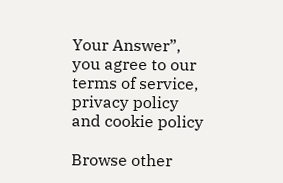Your Answer”, you agree to our terms of service, privacy policy and cookie policy

Browse other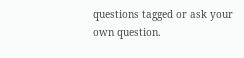questions tagged or ask your own question.